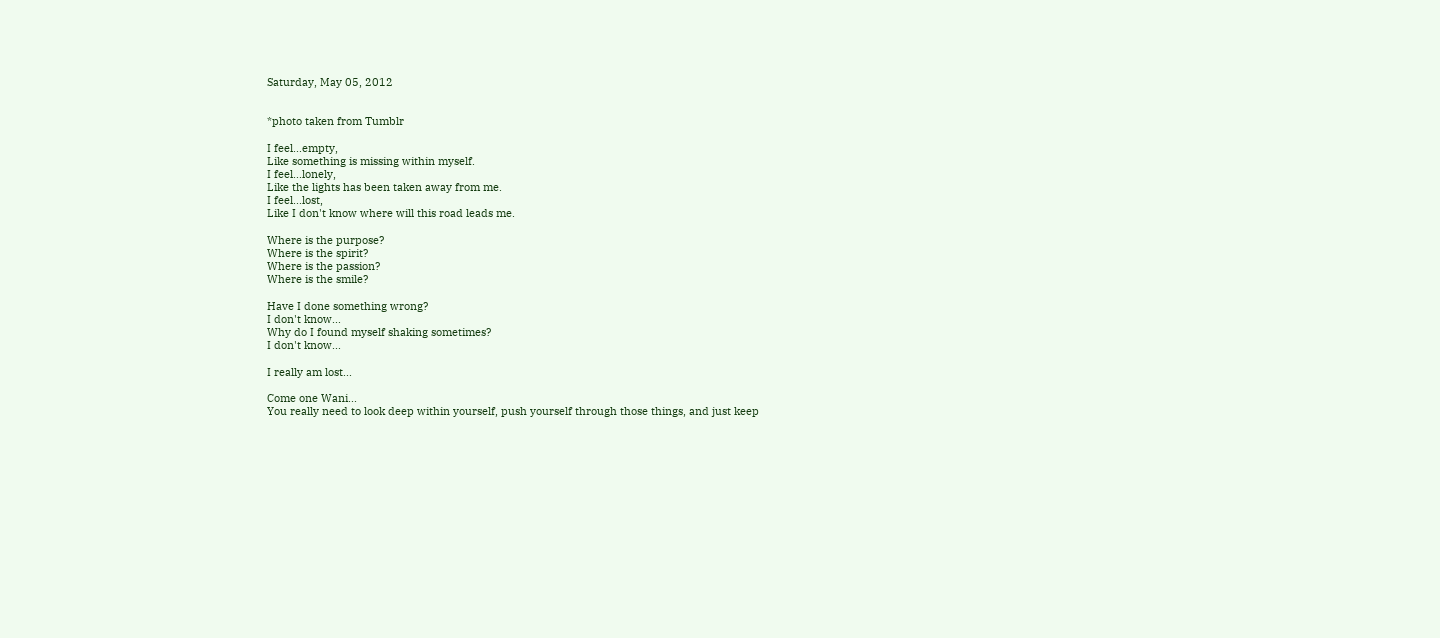Saturday, May 05, 2012


*photo taken from Tumblr

I feel...empty,
Like something is missing within myself.
I feel...lonely,
Like the lights has been taken away from me.
I feel...lost,
Like I don't know where will this road leads me.

Where is the purpose?
Where is the spirit?
Where is the passion?
Where is the smile?

Have I done something wrong?
I don't know...
Why do I found myself shaking sometimes?
I don't know...

I really am lost...

Come one Wani...
You really need to look deep within yourself, push yourself through those things, and just keep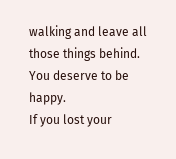walking and leave all those things behind.
You deserve to be happy.
If you lost your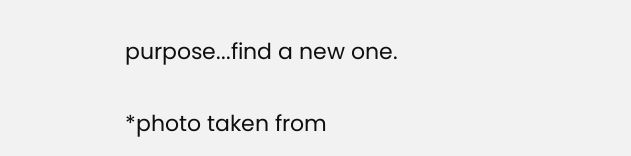purpose...find a new one.

*photo taken from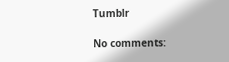Tumblr

No comments: